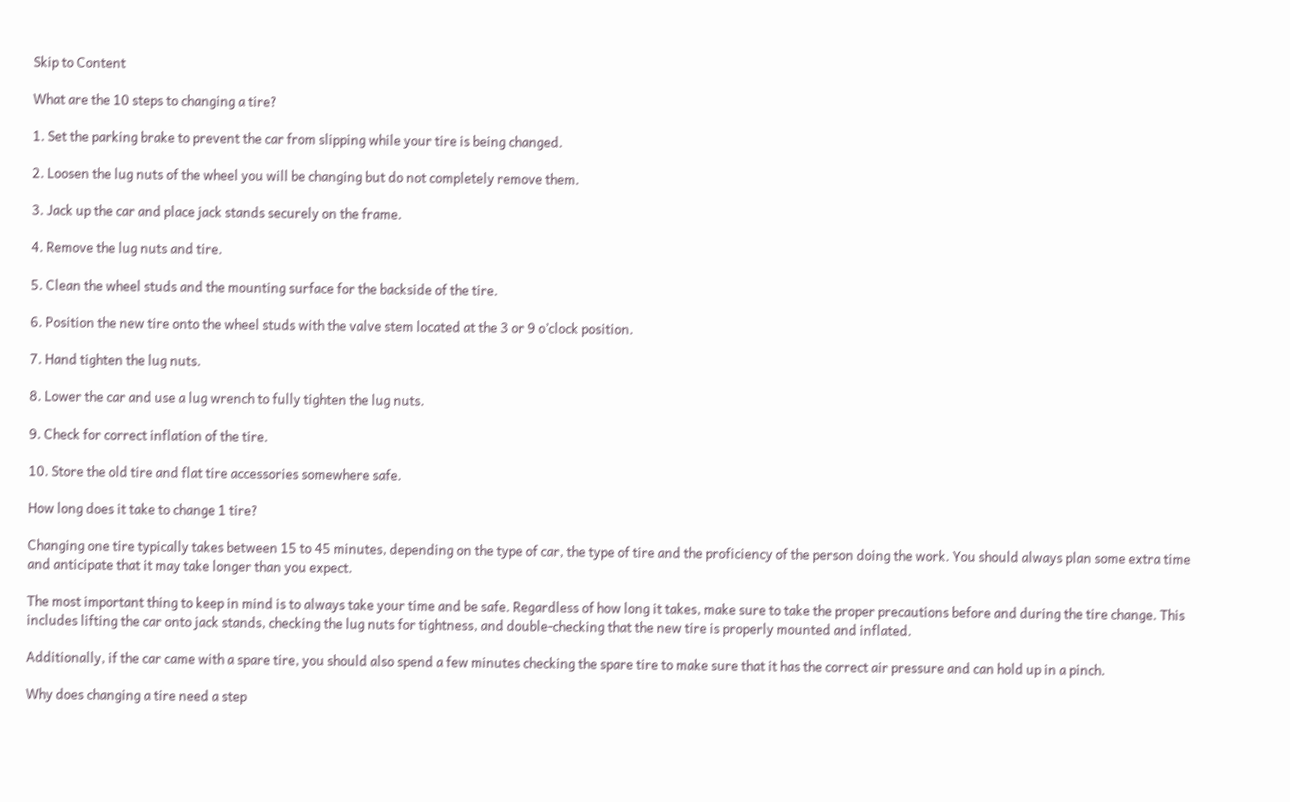Skip to Content

What are the 10 steps to changing a tire?

1. Set the parking brake to prevent the car from slipping while your tire is being changed.

2. Loosen the lug nuts of the wheel you will be changing but do not completely remove them.

3. Jack up the car and place jack stands securely on the frame.

4. Remove the lug nuts and tire.

5. Clean the wheel studs and the mounting surface for the backside of the tire.

6. Position the new tire onto the wheel studs with the valve stem located at the 3 or 9 o’clock position.

7. Hand tighten the lug nuts.

8. Lower the car and use a lug wrench to fully tighten the lug nuts.

9. Check for correct inflation of the tire.

10. Store the old tire and flat tire accessories somewhere safe.

How long does it take to change 1 tire?

Changing one tire typically takes between 15 to 45 minutes, depending on the type of car, the type of tire and the proficiency of the person doing the work. You should always plan some extra time and anticipate that it may take longer than you expect.

The most important thing to keep in mind is to always take your time and be safe. Regardless of how long it takes, make sure to take the proper precautions before and during the tire change. This includes lifting the car onto jack stands, checking the lug nuts for tightness, and double-checking that the new tire is properly mounted and inflated.

Additionally, if the car came with a spare tire, you should also spend a few minutes checking the spare tire to make sure that it has the correct air pressure and can hold up in a pinch.

Why does changing a tire need a step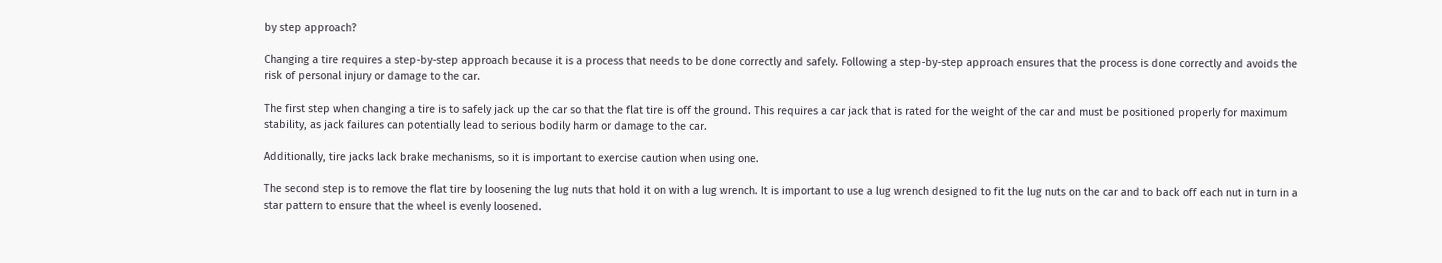by step approach?

Changing a tire requires a step-by-step approach because it is a process that needs to be done correctly and safely. Following a step-by-step approach ensures that the process is done correctly and avoids the risk of personal injury or damage to the car.

The first step when changing a tire is to safely jack up the car so that the flat tire is off the ground. This requires a car jack that is rated for the weight of the car and must be positioned properly for maximum stability, as jack failures can potentially lead to serious bodily harm or damage to the car.

Additionally, tire jacks lack brake mechanisms, so it is important to exercise caution when using one.

The second step is to remove the flat tire by loosening the lug nuts that hold it on with a lug wrench. It is important to use a lug wrench designed to fit the lug nuts on the car and to back off each nut in turn in a star pattern to ensure that the wheel is evenly loosened.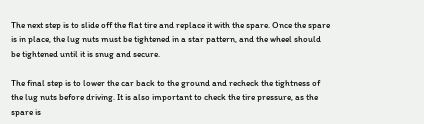The next step is to slide off the flat tire and replace it with the spare. Once the spare is in place, the lug nuts must be tightened in a star pattern, and the wheel should be tightened until it is snug and secure.

The final step is to lower the car back to the ground and recheck the tightness of the lug nuts before driving. It is also important to check the tire pressure, as the spare is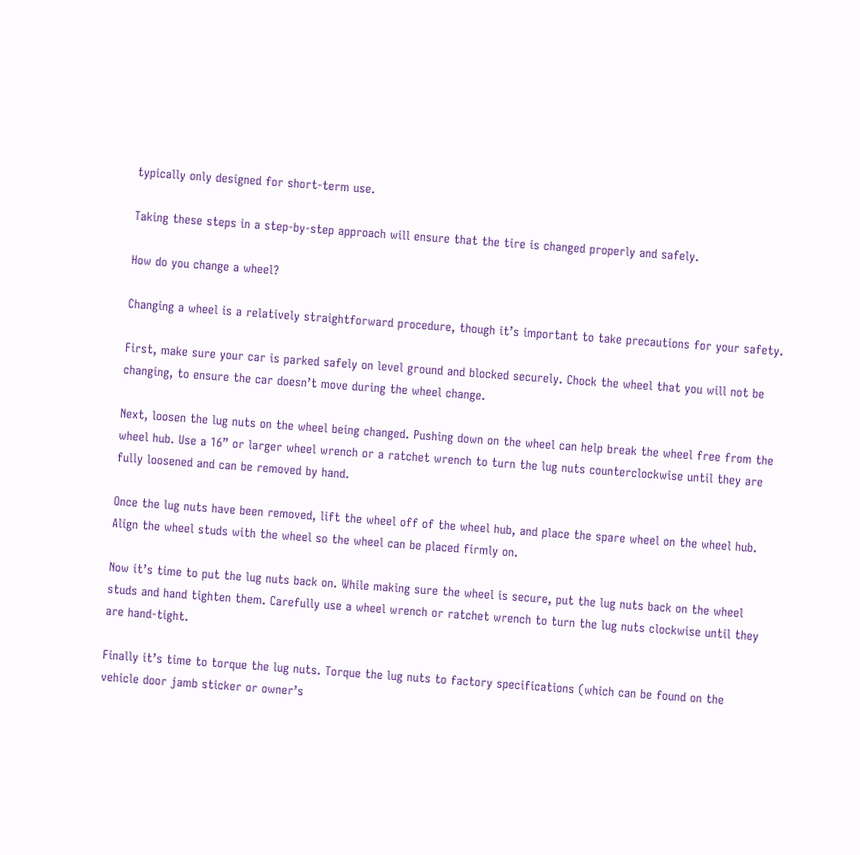typically only designed for short-term use.

Taking these steps in a step-by-step approach will ensure that the tire is changed properly and safely.

How do you change a wheel?

Changing a wheel is a relatively straightforward procedure, though it’s important to take precautions for your safety.

First, make sure your car is parked safely on level ground and blocked securely. Chock the wheel that you will not be changing, to ensure the car doesn’t move during the wheel change.

Next, loosen the lug nuts on the wheel being changed. Pushing down on the wheel can help break the wheel free from the wheel hub. Use a 16” or larger wheel wrench or a ratchet wrench to turn the lug nuts counterclockwise until they are fully loosened and can be removed by hand.

Once the lug nuts have been removed, lift the wheel off of the wheel hub, and place the spare wheel on the wheel hub. Align the wheel studs with the wheel so the wheel can be placed firmly on.

Now it’s time to put the lug nuts back on. While making sure the wheel is secure, put the lug nuts back on the wheel studs and hand tighten them. Carefully use a wheel wrench or ratchet wrench to turn the lug nuts clockwise until they are hand-tight.

Finally it’s time to torque the lug nuts. Torque the lug nuts to factory specifications (which can be found on the vehicle door jamb sticker or owner’s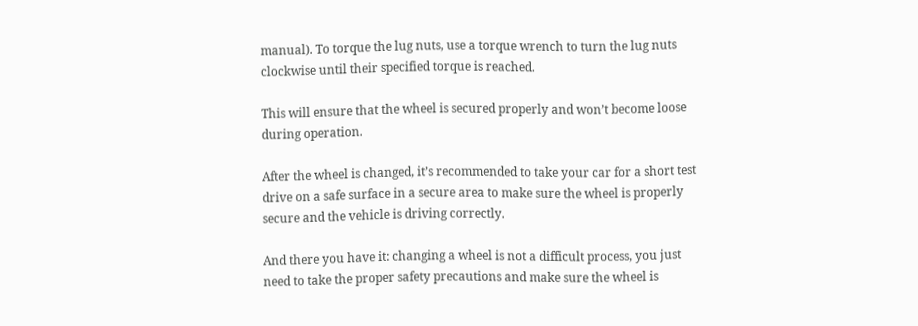manual). To torque the lug nuts, use a torque wrench to turn the lug nuts clockwise until their specified torque is reached.

This will ensure that the wheel is secured properly and won’t become loose during operation.

After the wheel is changed, it’s recommended to take your car for a short test drive on a safe surface in a secure area to make sure the wheel is properly secure and the vehicle is driving correctly.

And there you have it: changing a wheel is not a difficult process, you just need to take the proper safety precautions and make sure the wheel is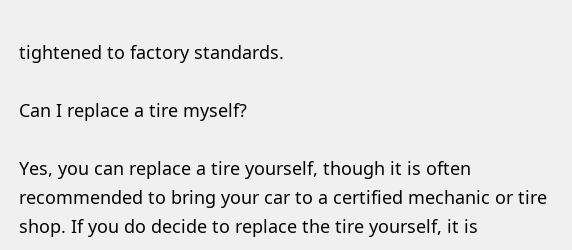tightened to factory standards.

Can I replace a tire myself?

Yes, you can replace a tire yourself, though it is often recommended to bring your car to a certified mechanic or tire shop. If you do decide to replace the tire yourself, it is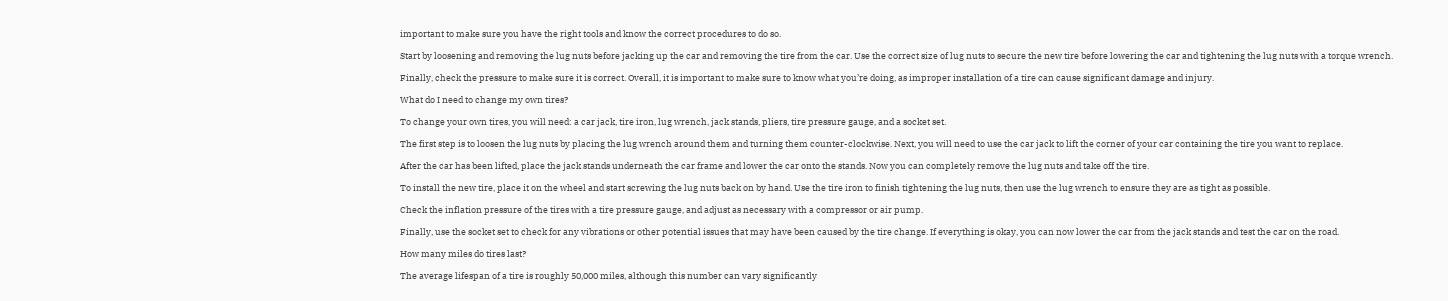important to make sure you have the right tools and know the correct procedures to do so.

Start by loosening and removing the lug nuts before jacking up the car and removing the tire from the car. Use the correct size of lug nuts to secure the new tire before lowering the car and tightening the lug nuts with a torque wrench.

Finally, check the pressure to make sure it is correct. Overall, it is important to make sure to know what you’re doing, as improper installation of a tire can cause significant damage and injury.

What do I need to change my own tires?

To change your own tires, you will need: a car jack, tire iron, lug wrench, jack stands, pliers, tire pressure gauge, and a socket set.

The first step is to loosen the lug nuts by placing the lug wrench around them and turning them counter-clockwise. Next, you will need to use the car jack to lift the corner of your car containing the tire you want to replace.

After the car has been lifted, place the jack stands underneath the car frame and lower the car onto the stands. Now you can completely remove the lug nuts and take off the tire.

To install the new tire, place it on the wheel and start screwing the lug nuts back on by hand. Use the tire iron to finish tightening the lug nuts, then use the lug wrench to ensure they are as tight as possible.

Check the inflation pressure of the tires with a tire pressure gauge, and adjust as necessary with a compressor or air pump.

Finally, use the socket set to check for any vibrations or other potential issues that may have been caused by the tire change. If everything is okay, you can now lower the car from the jack stands and test the car on the road.

How many miles do tires last?

The average lifespan of a tire is roughly 50,000 miles, although this number can vary significantly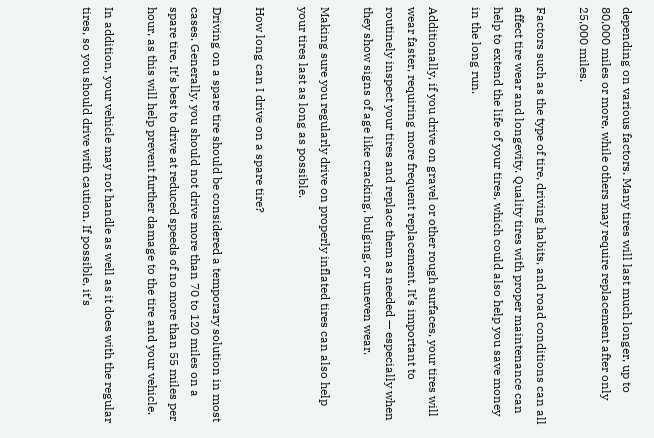depending on various factors. Many tires will last much longer, up to 80,000 miles or more, while others may require replacement after only 25,000 miles.

Factors such as the type of tire, driving habits, and road conditions can all affect tire wear and longevity. Quality tires with proper maintenance can help to extend the life of your tires, which could also help you save money in the long run.

Additionally, if you drive on gravel or other rough surfaces, your tires will wear faster, requiring more frequent replacement. It’s important to routinely inspect your tires and replace them as needed — especially when they show signs of age like cracking, bulging, or uneven wear.

Making sure you regularly drive on properly inflated tires can also help your tires last as long as possible.

How long can I drive on a spare tire?

Driving on a spare tire should be considered a temporary solution in most cases. Generally, you should not drive more than 70 to 120 miles on a spare tire. It’s best to drive at reduced speeds of no more than 55 miles per hour, as this will help prevent further damage to the tire and your vehicle.

In addition, your vehicle may not handle as well as it does with the regular tires, so you should drive with caution. If possible, it’s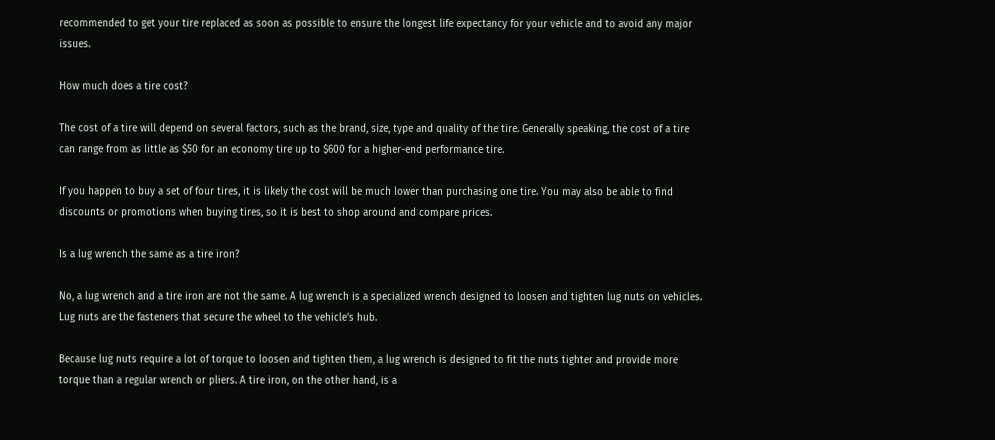recommended to get your tire replaced as soon as possible to ensure the longest life expectancy for your vehicle and to avoid any major issues.

How much does a tire cost?

The cost of a tire will depend on several factors, such as the brand, size, type and quality of the tire. Generally speaking, the cost of a tire can range from as little as $50 for an economy tire up to $600 for a higher-end performance tire.

If you happen to buy a set of four tires, it is likely the cost will be much lower than purchasing one tire. You may also be able to find discounts or promotions when buying tires, so it is best to shop around and compare prices.

Is a lug wrench the same as a tire iron?

No, a lug wrench and a tire iron are not the same. A lug wrench is a specialized wrench designed to loosen and tighten lug nuts on vehicles. Lug nuts are the fasteners that secure the wheel to the vehicle’s hub.

Because lug nuts require a lot of torque to loosen and tighten them, a lug wrench is designed to fit the nuts tighter and provide more torque than a regular wrench or pliers. A tire iron, on the other hand, is a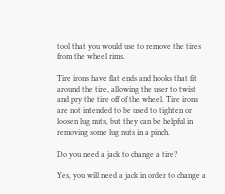tool that you would use to remove the tires from the wheel rims.

Tire irons have flat ends and hooks that fit around the tire, allowing the user to twist and pry the tire off of the wheel. Tire irons are not intended to be used to tighten or loosen lug nuts, but they can be helpful in removing some lug nuts in a pinch.

Do you need a jack to change a tire?

Yes, you will need a jack in order to change a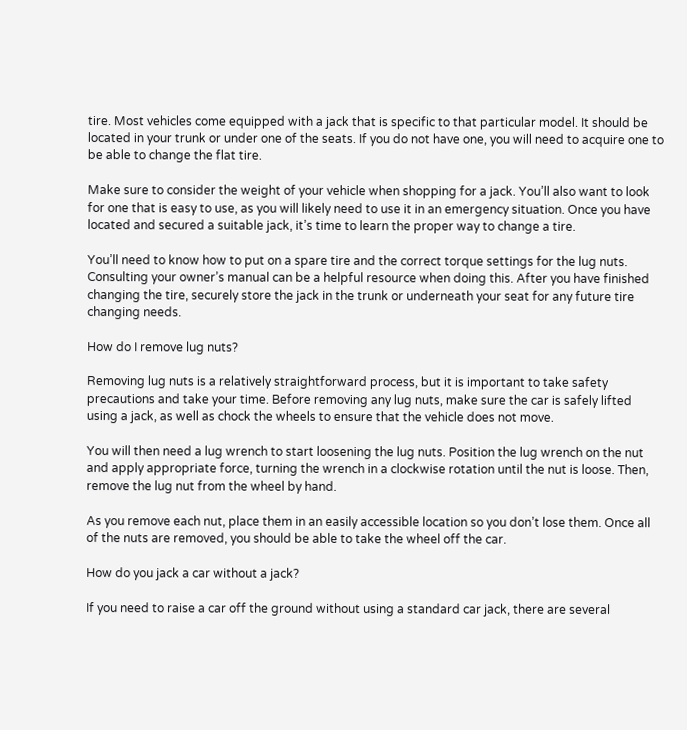tire. Most vehicles come equipped with a jack that is specific to that particular model. It should be located in your trunk or under one of the seats. If you do not have one, you will need to acquire one to be able to change the flat tire.

Make sure to consider the weight of your vehicle when shopping for a jack. You’ll also want to look for one that is easy to use, as you will likely need to use it in an emergency situation. Once you have located and secured a suitable jack, it’s time to learn the proper way to change a tire.

You’ll need to know how to put on a spare tire and the correct torque settings for the lug nuts. Consulting your owner’s manual can be a helpful resource when doing this. After you have finished changing the tire, securely store the jack in the trunk or underneath your seat for any future tire changing needs.

How do I remove lug nuts?

Removing lug nuts is a relatively straightforward process, but it is important to take safety precautions and take your time. Before removing any lug nuts, make sure the car is safely lifted using a jack, as well as chock the wheels to ensure that the vehicle does not move.

You will then need a lug wrench to start loosening the lug nuts. Position the lug wrench on the nut and apply appropriate force, turning the wrench in a clockwise rotation until the nut is loose. Then, remove the lug nut from the wheel by hand.

As you remove each nut, place them in an easily accessible location so you don’t lose them. Once all of the nuts are removed, you should be able to take the wheel off the car.

How do you jack a car without a jack?

If you need to raise a car off the ground without using a standard car jack, there are several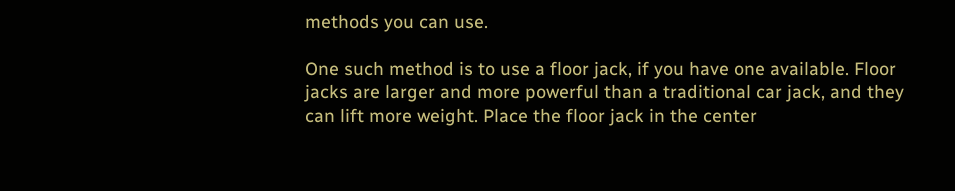methods you can use.

One such method is to use a floor jack, if you have one available. Floor jacks are larger and more powerful than a traditional car jack, and they can lift more weight. Place the floor jack in the center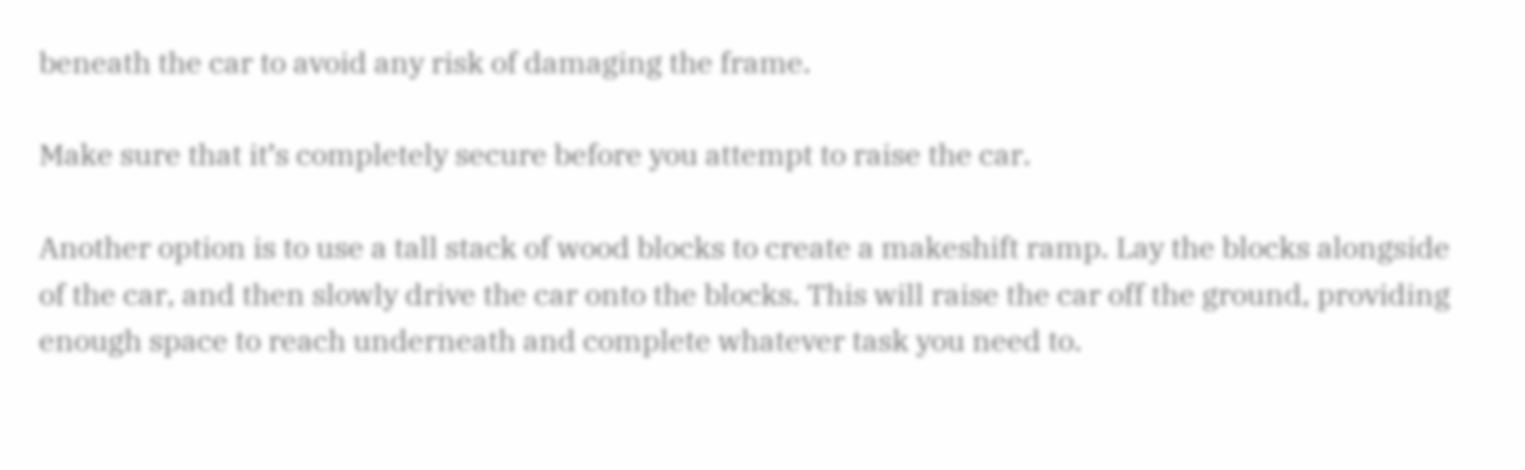beneath the car to avoid any risk of damaging the frame.

Make sure that it’s completely secure before you attempt to raise the car.

Another option is to use a tall stack of wood blocks to create a makeshift ramp. Lay the blocks alongside of the car, and then slowly drive the car onto the blocks. This will raise the car off the ground, providing enough space to reach underneath and complete whatever task you need to.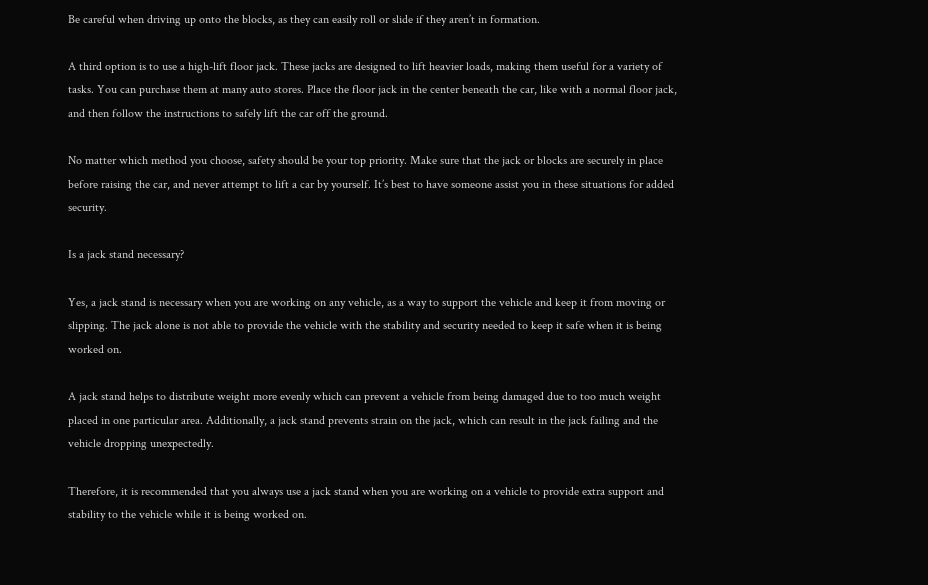Be careful when driving up onto the blocks, as they can easily roll or slide if they aren’t in formation.

A third option is to use a high-lift floor jack. These jacks are designed to lift heavier loads, making them useful for a variety of tasks. You can purchase them at many auto stores. Place the floor jack in the center beneath the car, like with a normal floor jack, and then follow the instructions to safely lift the car off the ground.

No matter which method you choose, safety should be your top priority. Make sure that the jack or blocks are securely in place before raising the car, and never attempt to lift a car by yourself. It’s best to have someone assist you in these situations for added security.

Is a jack stand necessary?

Yes, a jack stand is necessary when you are working on any vehicle, as a way to support the vehicle and keep it from moving or slipping. The jack alone is not able to provide the vehicle with the stability and security needed to keep it safe when it is being worked on.

A jack stand helps to distribute weight more evenly which can prevent a vehicle from being damaged due to too much weight placed in one particular area. Additionally, a jack stand prevents strain on the jack, which can result in the jack failing and the vehicle dropping unexpectedly.

Therefore, it is recommended that you always use a jack stand when you are working on a vehicle to provide extra support and stability to the vehicle while it is being worked on.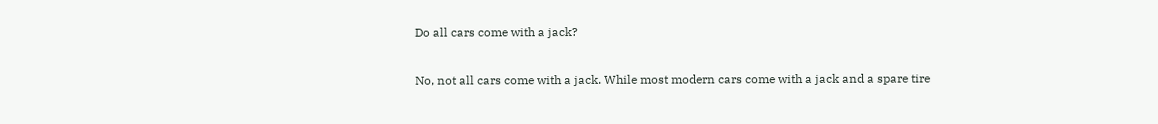Do all cars come with a jack?

No, not all cars come with a jack. While most modern cars come with a jack and a spare tire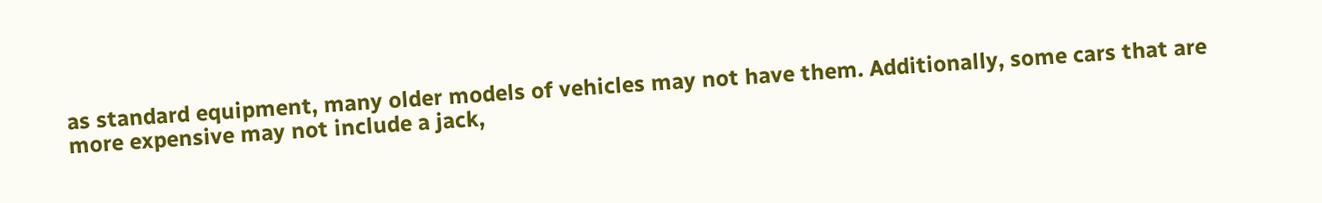as standard equipment, many older models of vehicles may not have them. Additionally, some cars that are more expensive may not include a jack,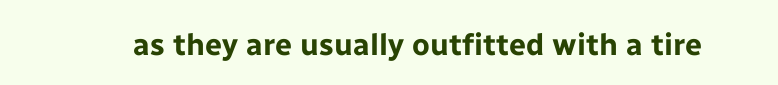as they are usually outfitted with a tire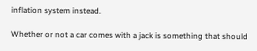inflation system instead.

Whether or not a car comes with a jack is something that should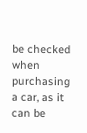be checked when purchasing a car, as it can be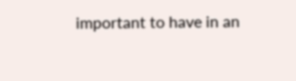important to have in an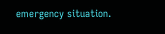emergency situation.